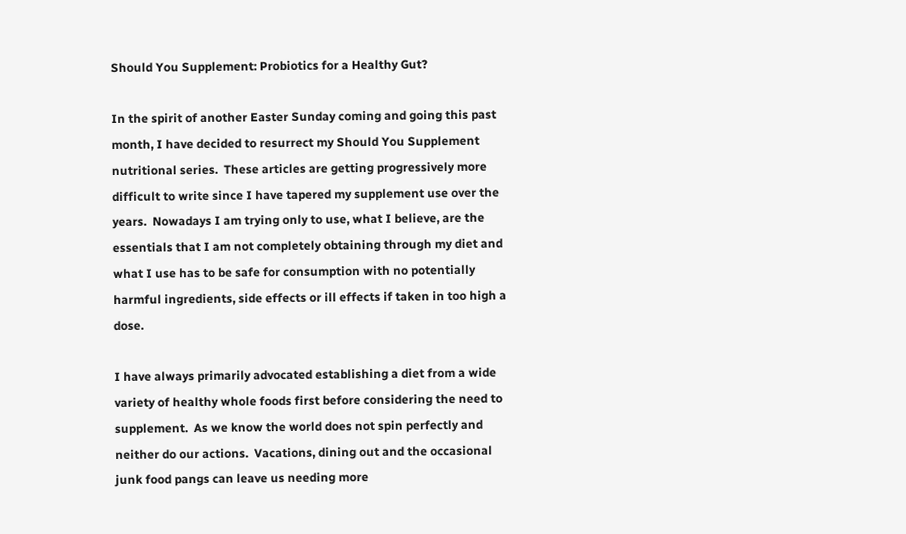Should You Supplement: Probiotics for a Healthy Gut?

In the spirit of another Easter Sunday coming and going this past month, I have decided to resurrect my Should You Supplement nutritional series.  These articles are getting progressively more difficult to write since I have tapered my supplement use over the years.  Nowadays I am trying only to use, what I believe, are the essentials that I am not completely obtaining through my diet and what I use has to be safe for consumption with no potentially harmful ingredients, side effects or ill effects if taken in too high a dose.

I have always primarily advocated establishing a diet from a wide variety of healthy whole foods first before considering the need to supplement.  As we know the world does not spin perfectly and neither do our actions.  Vacations, dining out and the occasional junk food pangs can leave us needing more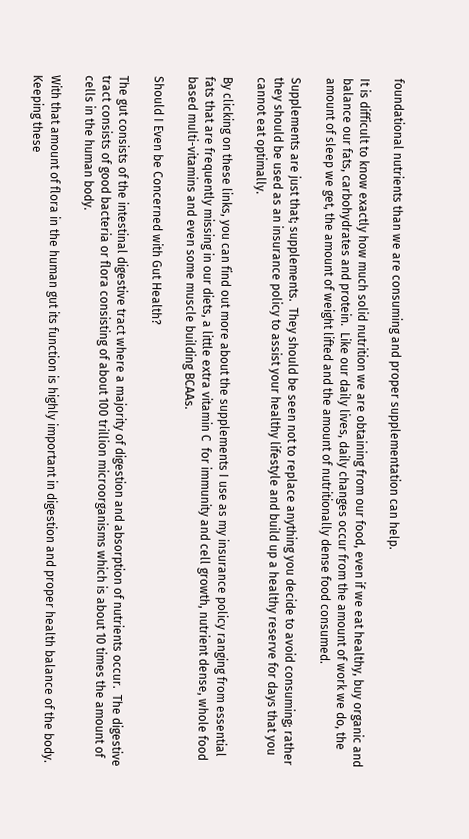foundational nutrients than we are consuming and proper supplementation can help.

It is difficult to know exactly how much solid nutrition we are obtaining from our food, even if we eat healthy, buy organic and balance our fats, carbohydrates and protein.  Like our daily lives, daily changes occur from the amount of work we do, the amount of sleep we get, the amount of weight lifted and the amount of nutritionally dense food consumed.

Supplements are just that; supplements.  They should be seen not to replace anything you decide to avoid consuming; rather they should be used as an insurance policy to assist your healthy lifestyle and build up a healthy reserve for days that you cannot eat optimally.

By clicking on these links, you can find out more about the supplements I use as my insurance policy ranging from essential fats that are frequently missing in our diets, a little extra vitamin C  for immunity and cell growth, nutrient dense, whole food based multi-vitamins and even some muscle building BCAAs.

Should I Even be Concerned with Gut Health?

The gut consists of the intestinal digestive tract where a majority of digestion and absorption of nutrients occur.  The digestive tract consists of good bacteria or flora consisting of about 100 trillion microorganisms which is about 10 times the amount of cells in the human body.

With that amount of flora in the human gut its function is highly important in digestion and proper health balance of the body.  Keeping these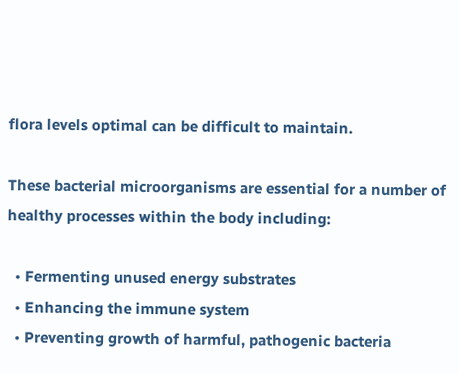flora levels optimal can be difficult to maintain.

These bacterial microorganisms are essential for a number of healthy processes within the body including:

  • Fermenting unused energy substrates
  • Enhancing the immune system
  • Preventing growth of harmful, pathogenic bacteria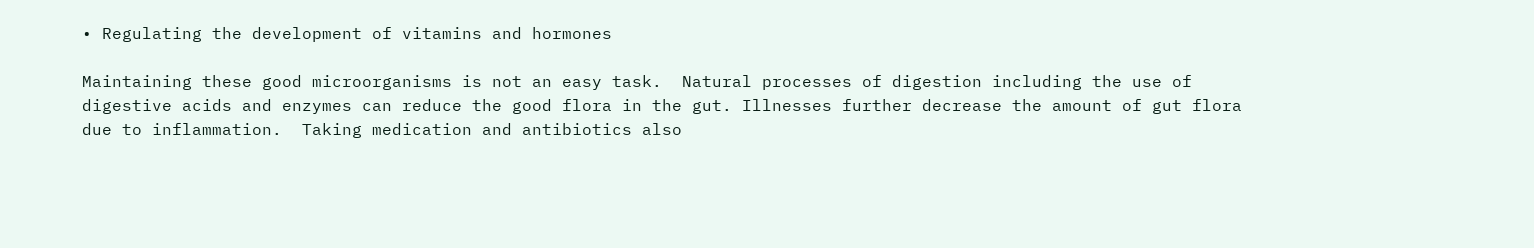• Regulating the development of vitamins and hormones

Maintaining these good microorganisms is not an easy task.  Natural processes of digestion including the use of digestive acids and enzymes can reduce the good flora in the gut. Illnesses further decrease the amount of gut flora due to inflammation.  Taking medication and antibiotics also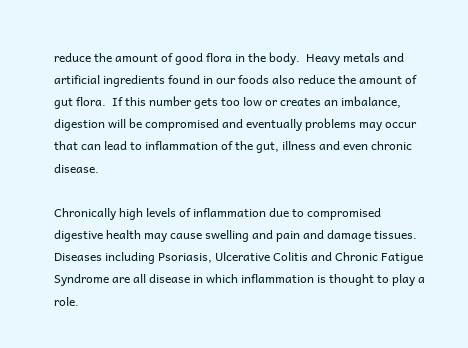reduce the amount of good flora in the body.  Heavy metals and artificial ingredients found in our foods also reduce the amount of gut flora.  If this number gets too low or creates an imbalance, digestion will be compromised and eventually problems may occur that can lead to inflammation of the gut, illness and even chronic disease.

Chronically high levels of inflammation due to compromised digestive health may cause swelling and pain and damage tissues.  Diseases including Psoriasis, Ulcerative Colitis and Chronic Fatigue Syndrome are all disease in which inflammation is thought to play a role.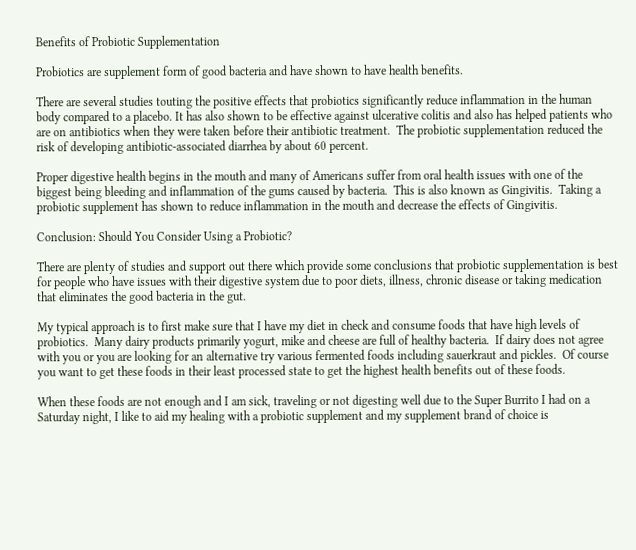Benefits of Probiotic Supplementation

Probiotics are supplement form of good bacteria and have shown to have health benefits.

There are several studies touting the positive effects that probiotics significantly reduce inflammation in the human body compared to a placebo. It has also shown to be effective against ulcerative colitis and also has helped patients who are on antibiotics when they were taken before their antibiotic treatment.  The probiotic supplementation reduced the risk of developing antibiotic-associated diarrhea by about 60 percent.

Proper digestive health begins in the mouth and many of Americans suffer from oral health issues with one of the biggest being bleeding and inflammation of the gums caused by bacteria.  This is also known as Gingivitis.  Taking a probiotic supplement has shown to reduce inflammation in the mouth and decrease the effects of Gingivitis.

Conclusion: Should You Consider Using a Probiotic?

There are plenty of studies and support out there which provide some conclusions that probiotic supplementation is best for people who have issues with their digestive system due to poor diets, illness, chronic disease or taking medication that eliminates the good bacteria in the gut.

My typical approach is to first make sure that I have my diet in check and consume foods that have high levels of probiotics.  Many dairy products primarily yogurt, mike and cheese are full of healthy bacteria.  If dairy does not agree with you or you are looking for an alternative try various fermented foods including sauerkraut and pickles.  Of course you want to get these foods in their least processed state to get the highest health benefits out of these foods.

When these foods are not enough and I am sick, traveling or not digesting well due to the Super Burrito I had on a Saturday night, I like to aid my healing with a probiotic supplement and my supplement brand of choice is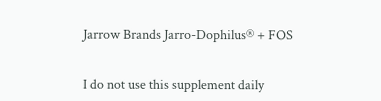Jarrow Brands Jarro-Dophilus® + FOS


I do not use this supplement daily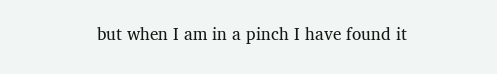but when I am in a pinch I have found it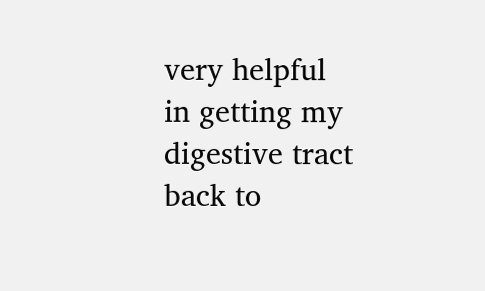very helpful in getting my digestive tract back to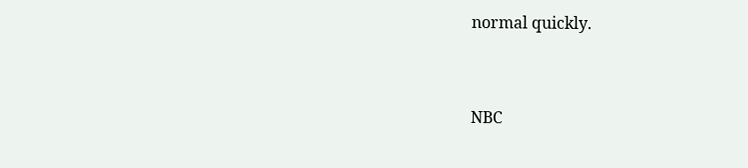normal quickly.


NBC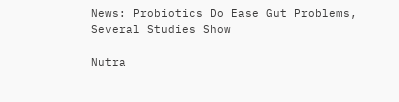News: Probiotics Do Ease Gut Problems, Several Studies Show

Nutra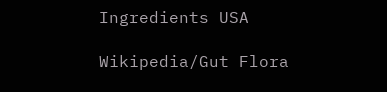Ingredients USA

Wikipedia/Gut Flora